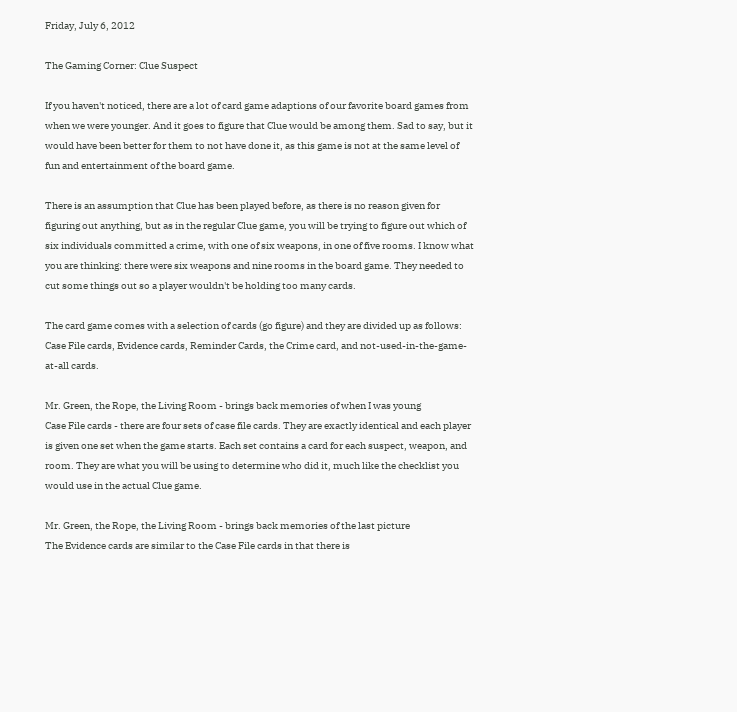Friday, July 6, 2012

The Gaming Corner: Clue Suspect

If you haven't noticed, there are a lot of card game adaptions of our favorite board games from when we were younger. And it goes to figure that Clue would be among them. Sad to say, but it would have been better for them to not have done it, as this game is not at the same level of fun and entertainment of the board game.

There is an assumption that Clue has been played before, as there is no reason given for figuring out anything, but as in the regular Clue game, you will be trying to figure out which of six individuals committed a crime, with one of six weapons, in one of five rooms. I know what you are thinking: there were six weapons and nine rooms in the board game. They needed to cut some things out so a player wouldn't be holding too many cards.

The card game comes with a selection of cards (go figure) and they are divided up as follows: Case File cards, Evidence cards, Reminder Cards, the Crime card, and not-used-in-the-game-at-all cards.

Mr. Green, the Rope, the Living Room - brings back memories of when I was young
Case File cards - there are four sets of case file cards. They are exactly identical and each player is given one set when the game starts. Each set contains a card for each suspect, weapon, and room. They are what you will be using to determine who did it, much like the checklist you would use in the actual Clue game.

Mr. Green, the Rope, the Living Room - brings back memories of the last picture
The Evidence cards are similar to the Case File cards in that there is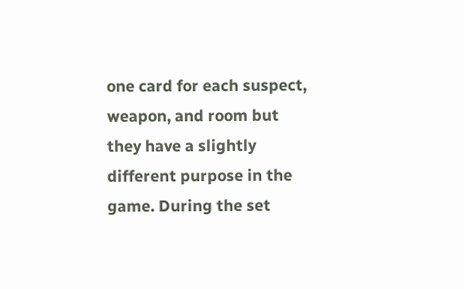one card for each suspect, weapon, and room but they have a slightly different purpose in the game. During the set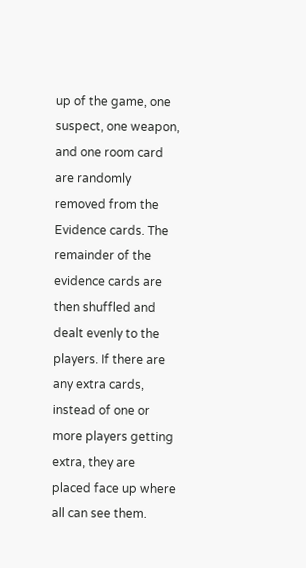up of the game, one suspect, one weapon, and one room card are randomly removed from the Evidence cards. The remainder of the evidence cards are then shuffled and dealt evenly to the players. If there are any extra cards, instead of one or more players getting extra, they are placed face up where all can see them.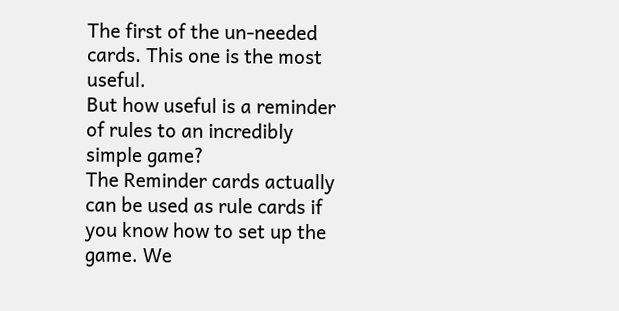The first of the un-needed cards. This one is the most useful.
But how useful is a reminder of rules to an incredibly simple game?
The Reminder cards actually can be used as rule cards if you know how to set up the game. We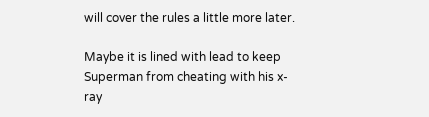will cover the rules a little more later.

Maybe it is lined with lead to keep Superman from cheating with his x-ray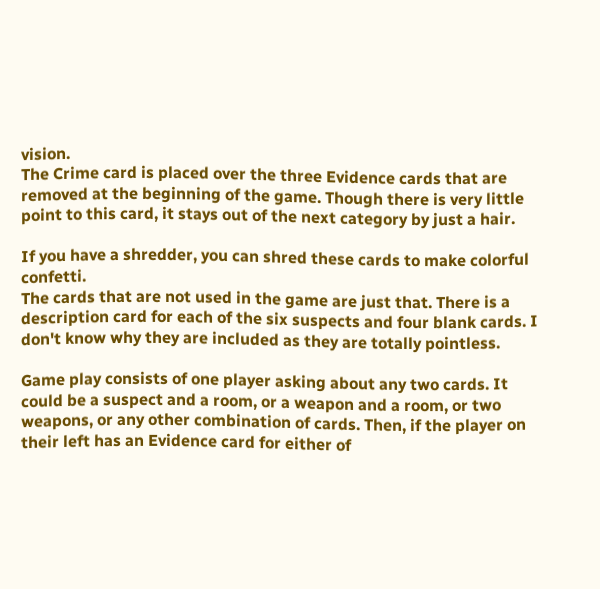vision.
The Crime card is placed over the three Evidence cards that are removed at the beginning of the game. Though there is very little point to this card, it stays out of the next category by just a hair.

If you have a shredder, you can shred these cards to make colorful confetti.
The cards that are not used in the game are just that. There is a description card for each of the six suspects and four blank cards. I don't know why they are included as they are totally pointless.

Game play consists of one player asking about any two cards. It could be a suspect and a room, or a weapon and a room, or two weapons, or any other combination of cards. Then, if the player on their left has an Evidence card for either of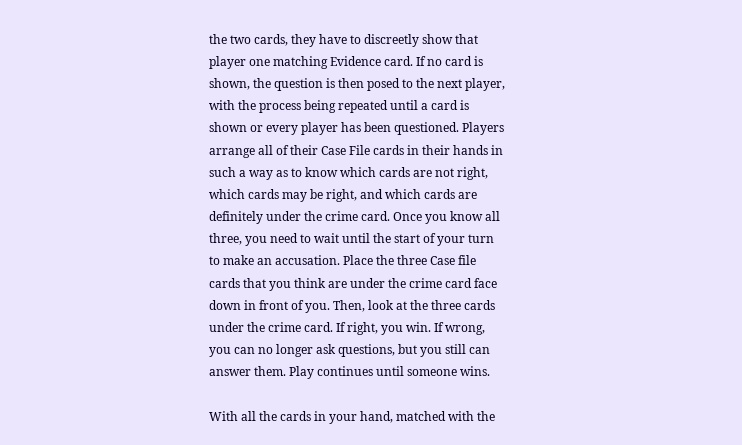the two cards, they have to discreetly show that player one matching Evidence card. If no card is shown, the question is then posed to the next player, with the process being repeated until a card is shown or every player has been questioned. Players arrange all of their Case File cards in their hands in such a way as to know which cards are not right, which cards may be right, and which cards are definitely under the crime card. Once you know all three, you need to wait until the start of your turn to make an accusation. Place the three Case file cards that you think are under the crime card face down in front of you. Then, look at the three cards under the crime card. If right, you win. If wrong, you can no longer ask questions, but you still can answer them. Play continues until someone wins.

With all the cards in your hand, matched with the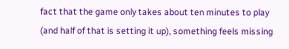fact that the game only takes about ten minutes to play (and half of that is setting it up), something feels missing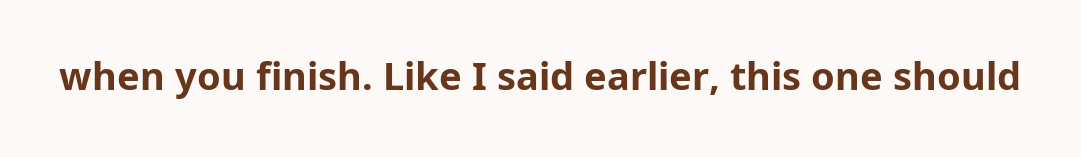when you finish. Like I said earlier, this one should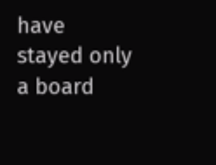have stayed only a board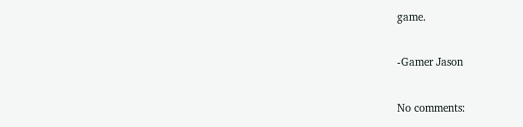game.

-Gamer Jason

No comments: